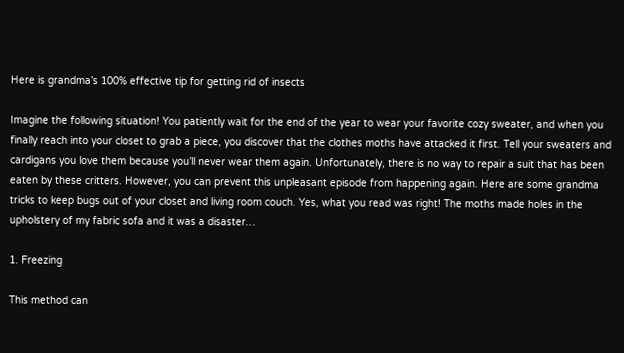Here is grandma’s 100% effective tip for getting rid of insects

Imagine the following situation! You patiently wait for the end of the year to wear your favorite cozy sweater, and when you finally reach into your closet to grab a piece, you discover that the clothes moths have attacked it first. Tell your sweaters and cardigans you love them because you’ll never wear them again. Unfortunately, there is no way to repair a suit that has been eaten by these critters. However, you can prevent this unpleasant episode from happening again. Here are some grandma tricks to keep bugs out of your closet and living room couch. Yes, what you read was right! The moths made holes in the upholstery of my fabric sofa and it was a disaster…

1. Freezing

This method can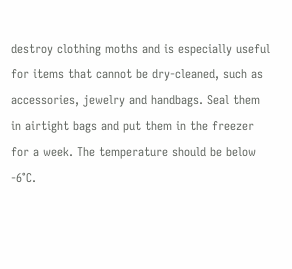destroy clothing moths and is especially useful for items that cannot be dry-cleaned, such as accessories, jewelry and handbags. Seal them in airtight bags and put them in the freezer for a week. The temperature should be below -6°C.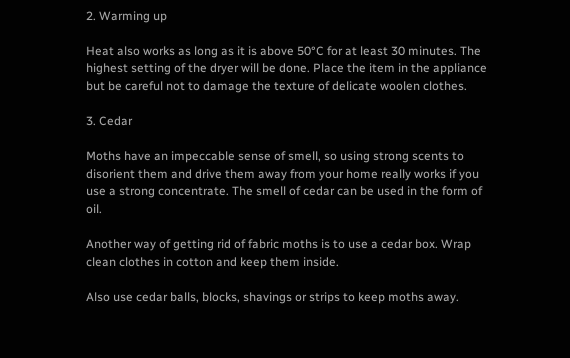2. Warming up

Heat also works as long as it is above 50°C for at least 30 minutes. The highest setting of the dryer will be done. Place the item in the appliance but be careful not to damage the texture of delicate woolen clothes.

3. Cedar

Moths have an impeccable sense of smell, so using strong scents to disorient them and drive them away from your home really works if you use a strong concentrate. The smell of cedar can be used in the form of oil.

Another way of getting rid of fabric moths is to use a cedar box. Wrap clean clothes in cotton and keep them inside.

Also use cedar balls, blocks, shavings or strips to keep moths away.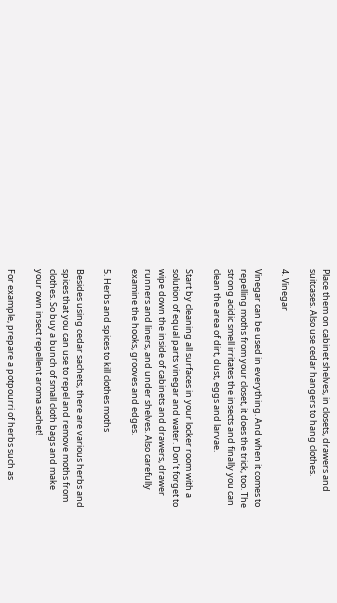Place them on cabinet shelves, in closets, drawers and suitcases. Also use cedar hangers to hang clothes.

4. Vinegar

Vinegar can be used in everything. And when it comes to repelling moths from your closet, it does the trick, too. The strong acidic smell irritates the insects and finally you can clean the area of dirt, dust, eggs and larvae.

Start by cleaning all surfaces in your locker room with a solution of equal parts vinegar and water. Don’t forget to wipe down the inside of cabinets and drawers, drawer runners and liners, and under shelves. Also carefully examine the hooks, grooves and edges.

5. Herbs and spices to kill clothes moths

Besides using cedar sachets, there are various herbs and spices that you can use to repel and remove moths from clothes. So buy a bunch of small cloth bags and make your own insect repellent aroma sachet!

For example, prepare a potpourri of herbs such as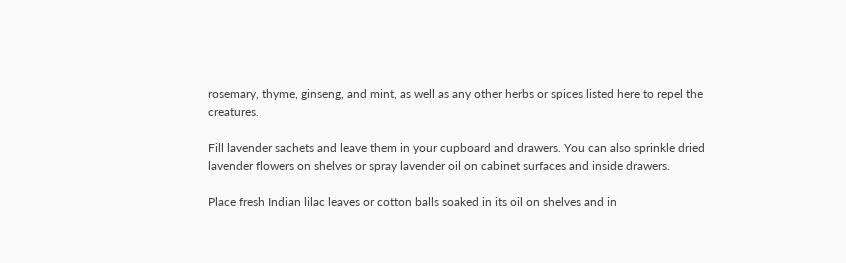rosemary, thyme, ginseng, and mint, as well as any other herbs or spices listed here to repel the creatures.

Fill lavender sachets and leave them in your cupboard and drawers. You can also sprinkle dried lavender flowers on shelves or spray lavender oil on cabinet surfaces and inside drawers.

Place fresh Indian lilac leaves or cotton balls soaked in its oil on shelves and in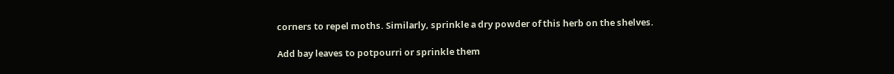corners to repel moths. Similarly, sprinkle a dry powder of this herb on the shelves.

Add bay leaves to potpourri or sprinkle them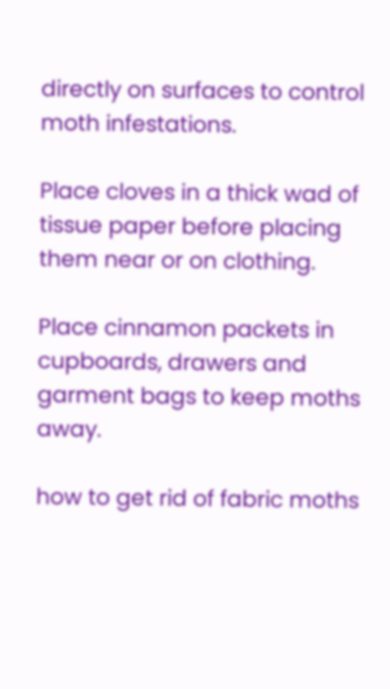directly on surfaces to control moth infestations.

Place cloves in a thick wad of tissue paper before placing them near or on clothing.

Place cinnamon packets in cupboards, drawers and garment bags to keep moths away.

how to get rid of fabric moths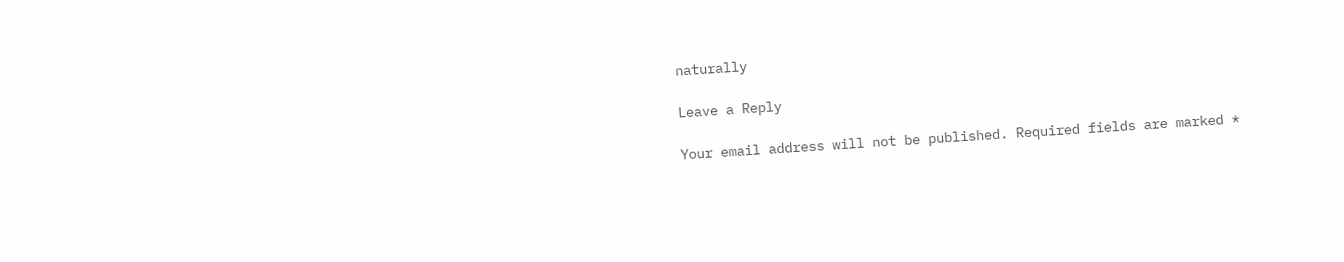naturally

Leave a Reply

Your email address will not be published. Required fields are marked *